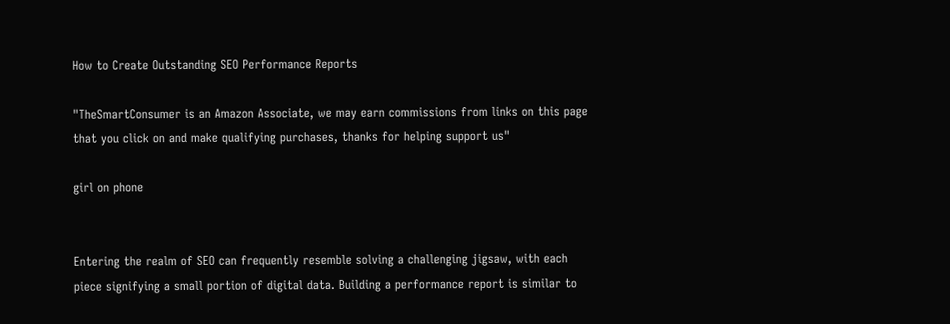How to Create Outstanding SEO Performance Reports

"TheSmartConsumer is an Amazon Associate, we may earn commissions from links on this page that you click on and make qualifying purchases, thanks for helping support us"

girl on phone


Entering the realm of SEO can frequently resemble solving a challenging jigsaw, with each piece signifying a small portion of digital data. Building a performance report is similar to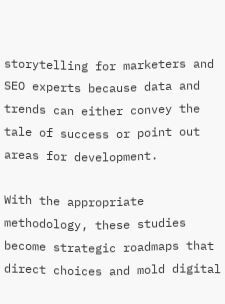storytelling for marketers and SEO experts because data and trends can either convey the tale of success or point out areas for development.

With the appropriate methodology, these studies become strategic roadmaps that direct choices and mold digital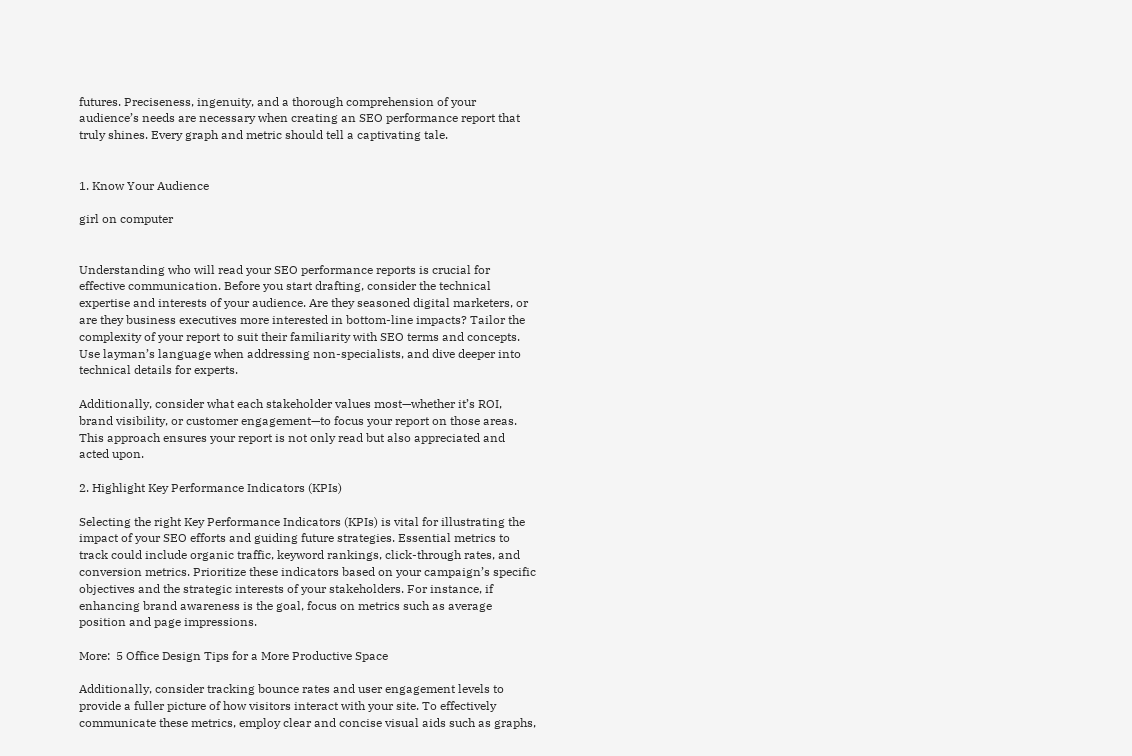futures. Preciseness, ingenuity, and a thorough comprehension of your audience’s needs are necessary when creating an SEO performance report that truly shines. Every graph and metric should tell a captivating tale.


1. Know Your Audience

girl on computer


Understanding who will read your SEO performance reports is crucial for effective communication. Before you start drafting, consider the technical expertise and interests of your audience. Are they seasoned digital marketers, or are they business executives more interested in bottom-line impacts? Tailor the complexity of your report to suit their familiarity with SEO terms and concepts. Use layman’s language when addressing non-specialists, and dive deeper into technical details for experts.

Additionally, consider what each stakeholder values most—whether it’s ROI, brand visibility, or customer engagement—to focus your report on those areas. This approach ensures your report is not only read but also appreciated and acted upon.

2. Highlight Key Performance Indicators (KPIs)

Selecting the right Key Performance Indicators (KPIs) is vital for illustrating the impact of your SEO efforts and guiding future strategies. Essential metrics to track could include organic traffic, keyword rankings, click-through rates, and conversion metrics. Prioritize these indicators based on your campaign’s specific objectives and the strategic interests of your stakeholders. For instance, if enhancing brand awareness is the goal, focus on metrics such as average position and page impressions.

More:  5 Office Design Tips for a More Productive Space

Additionally, consider tracking bounce rates and user engagement levels to provide a fuller picture of how visitors interact with your site. To effectively communicate these metrics, employ clear and concise visual aids such as graphs,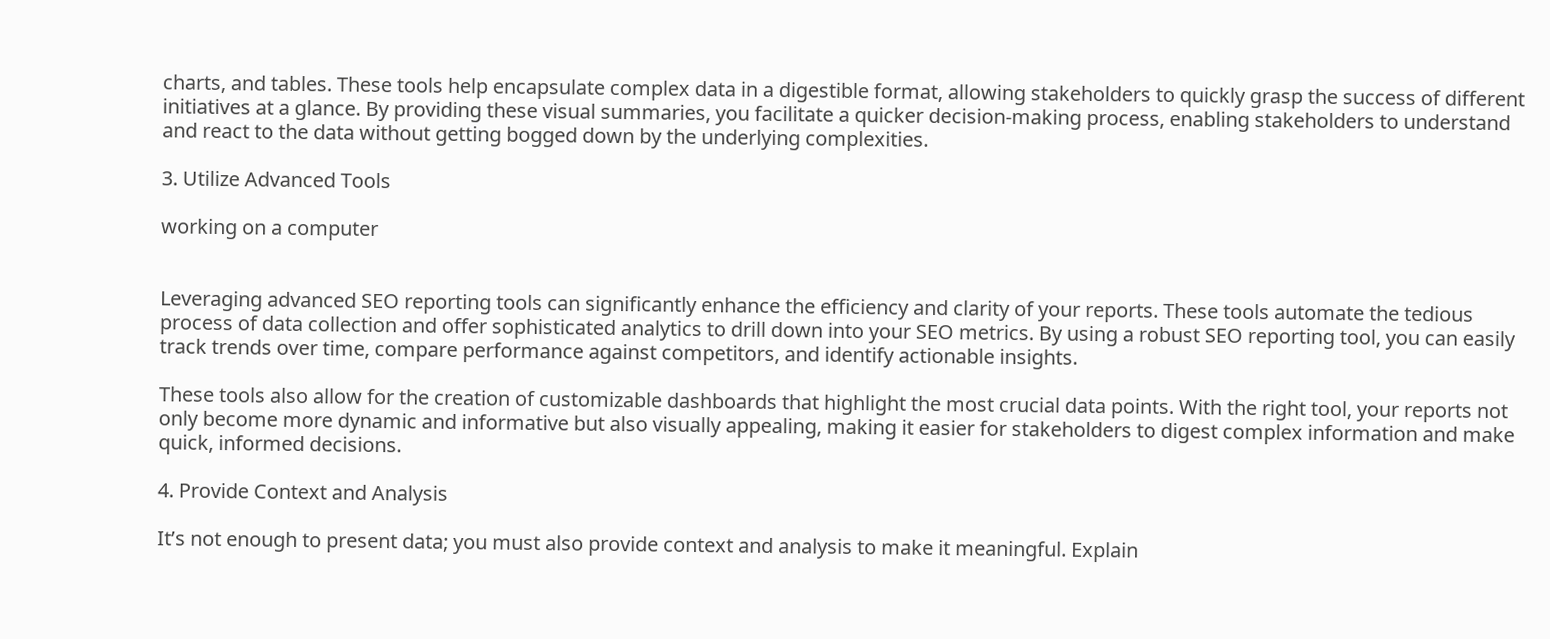charts, and tables. These tools help encapsulate complex data in a digestible format, allowing stakeholders to quickly grasp the success of different initiatives at a glance. By providing these visual summaries, you facilitate a quicker decision-making process, enabling stakeholders to understand and react to the data without getting bogged down by the underlying complexities.

3. Utilize Advanced Tools

working on a computer


Leveraging advanced SEO reporting tools can significantly enhance the efficiency and clarity of your reports. These tools automate the tedious process of data collection and offer sophisticated analytics to drill down into your SEO metrics. By using a robust SEO reporting tool, you can easily track trends over time, compare performance against competitors, and identify actionable insights.

These tools also allow for the creation of customizable dashboards that highlight the most crucial data points. With the right tool, your reports not only become more dynamic and informative but also visually appealing, making it easier for stakeholders to digest complex information and make quick, informed decisions.

4. Provide Context and Analysis

It’s not enough to present data; you must also provide context and analysis to make it meaningful. Explain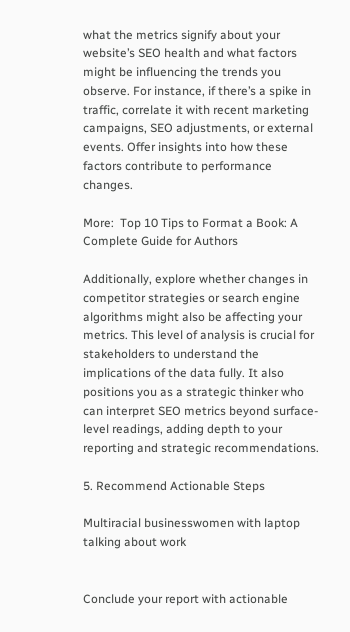what the metrics signify about your website’s SEO health and what factors might be influencing the trends you observe. For instance, if there’s a spike in traffic, correlate it with recent marketing campaigns, SEO adjustments, or external events. Offer insights into how these factors contribute to performance changes.

More:  Top 10 Tips to Format a Book: A Complete Guide for Authors

Additionally, explore whether changes in competitor strategies or search engine algorithms might also be affecting your metrics. This level of analysis is crucial for stakeholders to understand the implications of the data fully. It also positions you as a strategic thinker who can interpret SEO metrics beyond surface-level readings, adding depth to your reporting and strategic recommendations.

5. Recommend Actionable Steps

Multiracial businesswomen with laptop talking about work


Conclude your report with actionable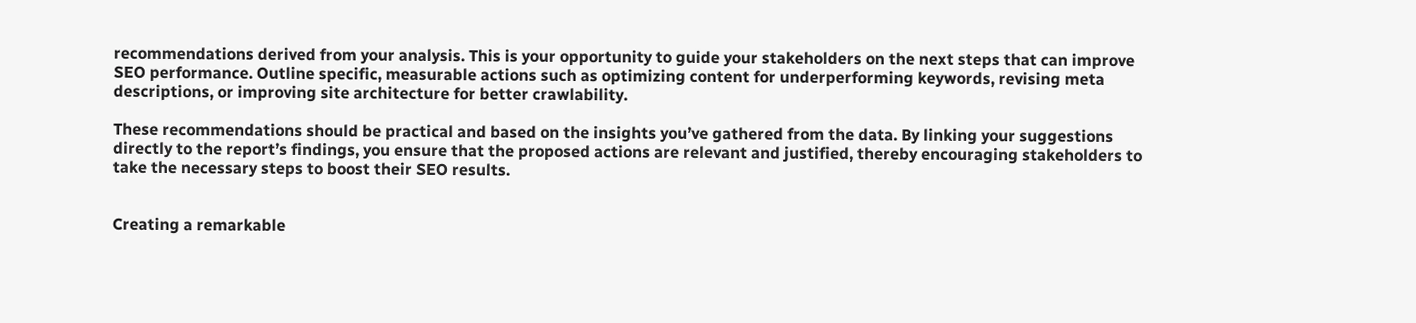recommendations derived from your analysis. This is your opportunity to guide your stakeholders on the next steps that can improve SEO performance. Outline specific, measurable actions such as optimizing content for underperforming keywords, revising meta descriptions, or improving site architecture for better crawlability.

These recommendations should be practical and based on the insights you’ve gathered from the data. By linking your suggestions directly to the report’s findings, you ensure that the proposed actions are relevant and justified, thereby encouraging stakeholders to take the necessary steps to boost their SEO results.


Creating a remarkable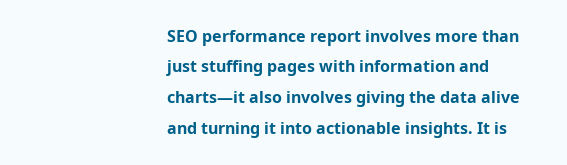SEO performance report involves more than just stuffing pages with information and charts—it also involves giving the data alive and turning it into actionable insights. It is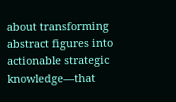about transforming abstract figures into actionable strategic knowledge—that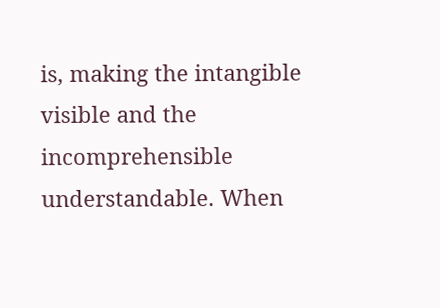is, making the intangible visible and the incomprehensible understandable. When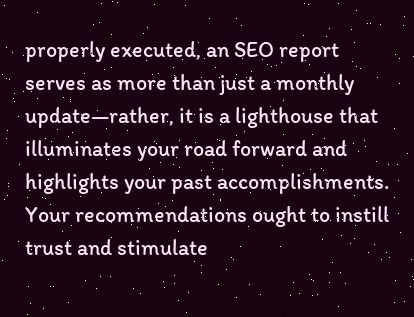properly executed, an SEO report serves as more than just a monthly update—rather, it is a lighthouse that illuminates your road forward and highlights your past accomplishments. Your recommendations ought to instill trust and stimulate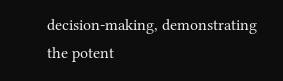decision-making, demonstrating the potent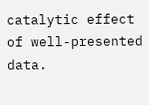catalytic effect of well-presented data.